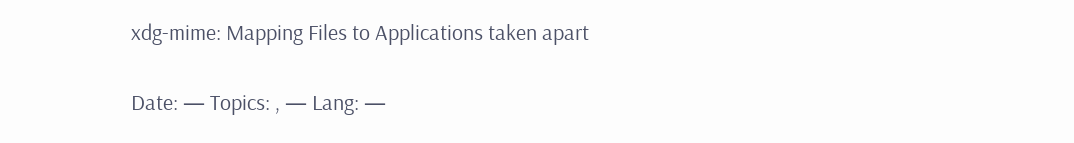xdg-mime: Mapping Files to Applications taken apart

Date: — Topics: , — Lang: —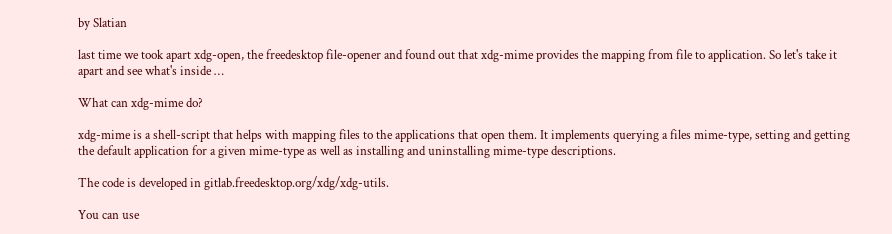by Slatian

last time we took apart xdg-open, the freedesktop file-opener and found out that xdg-mime provides the mapping from file to application. So let's take it apart and see what's inside …

What can xdg-mime do?

xdg-mime is a shell-script that helps with mapping files to the applications that open them. It implements querying a files mime-type, setting and getting the default application for a given mime-type as well as installing and uninstalling mime-type descriptions.

The code is developed in gitlab.freedesktop.org/xdg/xdg-utils.

You can use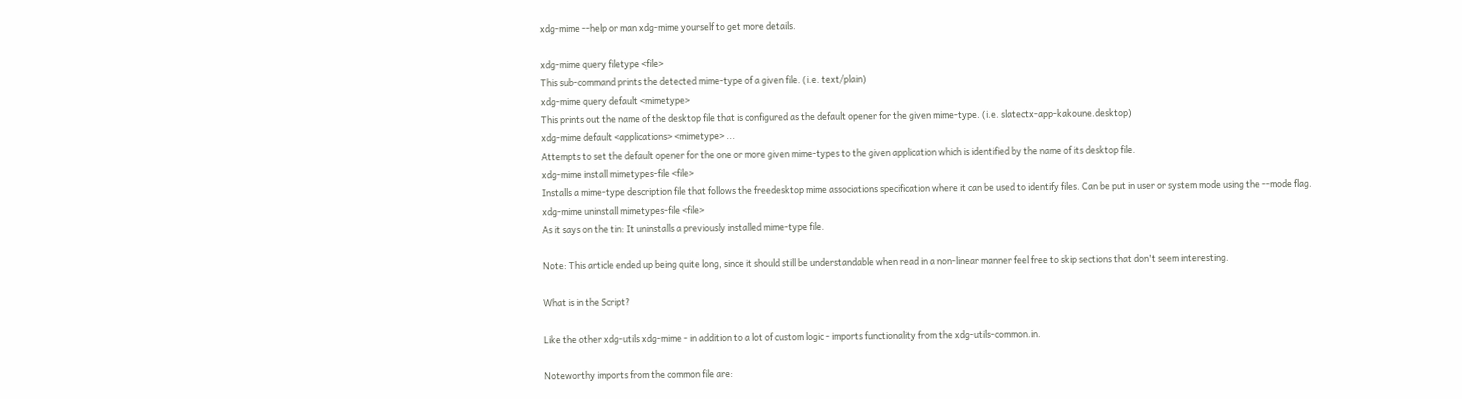xdg-mime --help or man xdg-mime yourself to get more details.

xdg-mime query filetype <file>
This sub-command prints the detected mime-type of a given file. (i.e. text/plain)
xdg-mime query default <mimetype>
This prints out the name of the desktop file that is configured as the default opener for the given mime-type. (i.e. slatectx-app-kakoune.desktop)
xdg-mime default <applications> <mimetype> ...
Attempts to set the default opener for the one or more given mime-types to the given application which is identified by the name of its desktop file.
xdg-mime install mimetypes-file <file>
Installs a mime-type description file that follows the freedesktop mime associations specification where it can be used to identify files. Can be put in user or system mode using the --mode flag.
xdg-mime uninstall mimetypes-file <file>
As it says on the tin: It uninstalls a previously installed mime-type file.

Note: This article ended up being quite long, since it should still be understandable when read in a non-linear manner feel free to skip sections that don't seem interesting.

What is in the Script?

Like the other xdg-utils xdg-mime - in addition to a lot of custom logic - imports functionality from the xdg-utils-common.in.

Noteworthy imports from the common file are: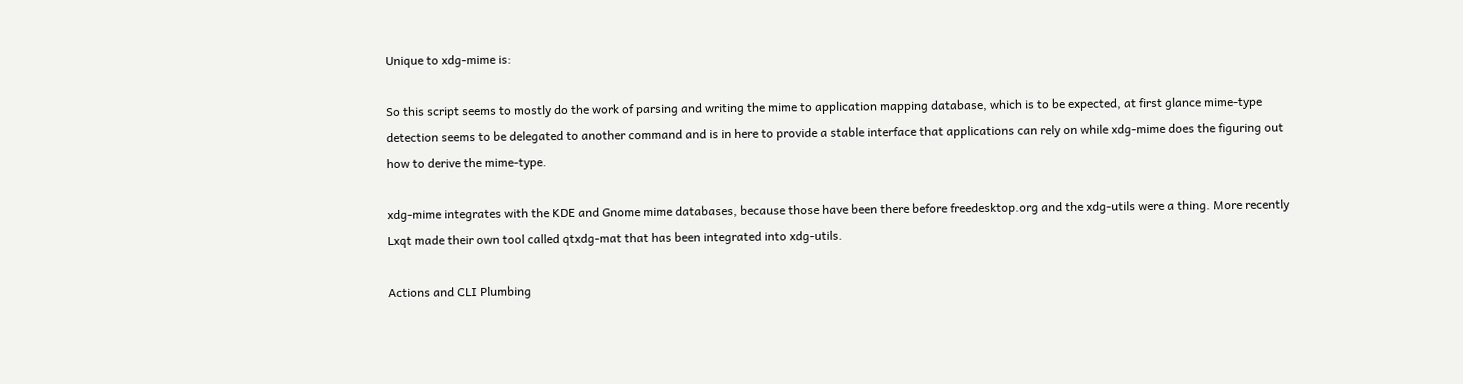Unique to xdg-mime is:

So this script seems to mostly do the work of parsing and writing the mime to application mapping database, which is to be expected, at first glance mime-type detection seems to be delegated to another command and is in here to provide a stable interface that applications can rely on while xdg-mime does the figuring out how to derive the mime-type.

xdg-mime integrates with the KDE and Gnome mime databases, because those have been there before freedesktop.org and the xdg-utils were a thing. More recently Lxqt made their own tool called qtxdg-mat that has been integrated into xdg-utils.

Actions and CLI Plumbing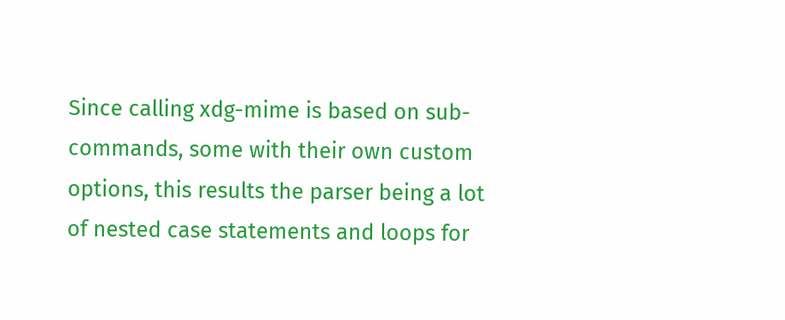Since calling xdg-mime is based on sub-commands, some with their own custom options, this results the parser being a lot of nested case statements and loops for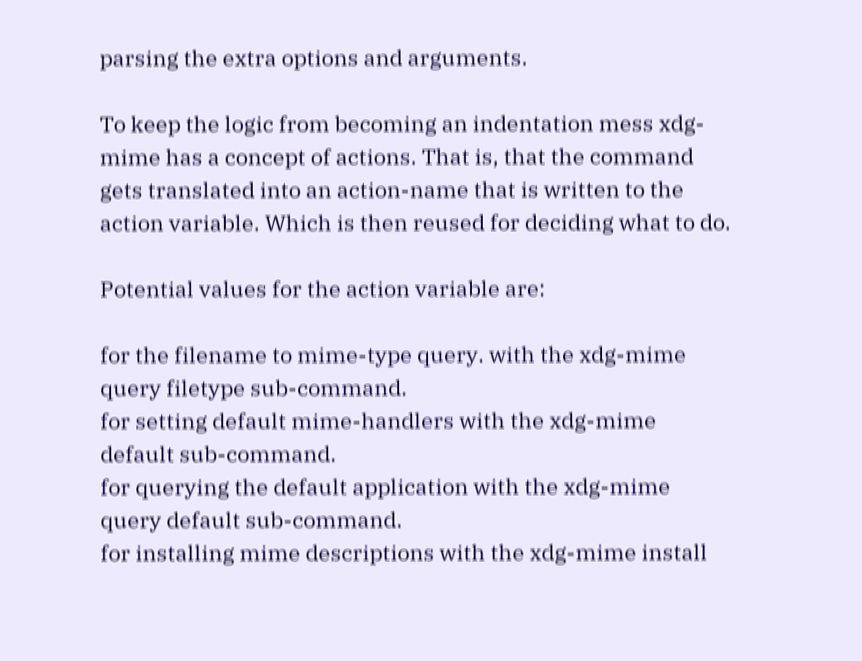parsing the extra options and arguments.

To keep the logic from becoming an indentation mess xdg-mime has a concept of actions. That is, that the command gets translated into an action-name that is written to the action variable. Which is then reused for deciding what to do.

Potential values for the action variable are:

for the filename to mime-type query. with the xdg-mime query filetype sub-command.
for setting default mime-handlers with the xdg-mime default sub-command.
for querying the default application with the xdg-mime query default sub-command.
for installing mime descriptions with the xdg-mime install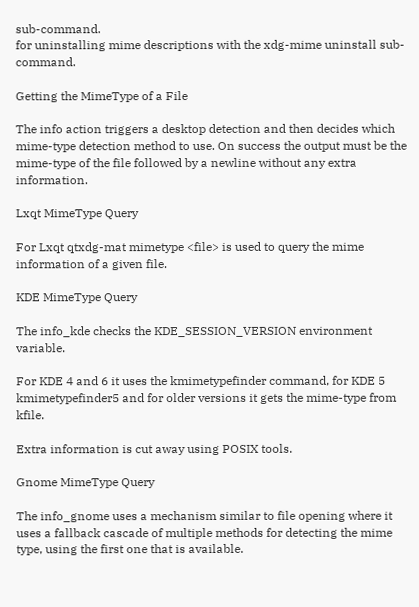sub-command.
for uninstalling mime descriptions with the xdg-mime uninstall sub-command.

Getting the MimeType of a File

The info action triggers a desktop detection and then decides which mime-type detection method to use. On success the output must be the mime-type of the file followed by a newline without any extra information.

Lxqt MimeType Query

For Lxqt qtxdg-mat mimetype <file> is used to query the mime information of a given file.

KDE MimeType Query

The info_kde checks the KDE_SESSION_VERSION environment variable.

For KDE 4 and 6 it uses the kmimetypefinder command, for KDE 5 kmimetypefinder5 and for older versions it gets the mime-type from kfile.

Extra information is cut away using POSIX tools.

Gnome MimeType Query

The info_gnome uses a mechanism similar to file opening where it uses a fallback cascade of multiple methods for detecting the mime type, using the first one that is available.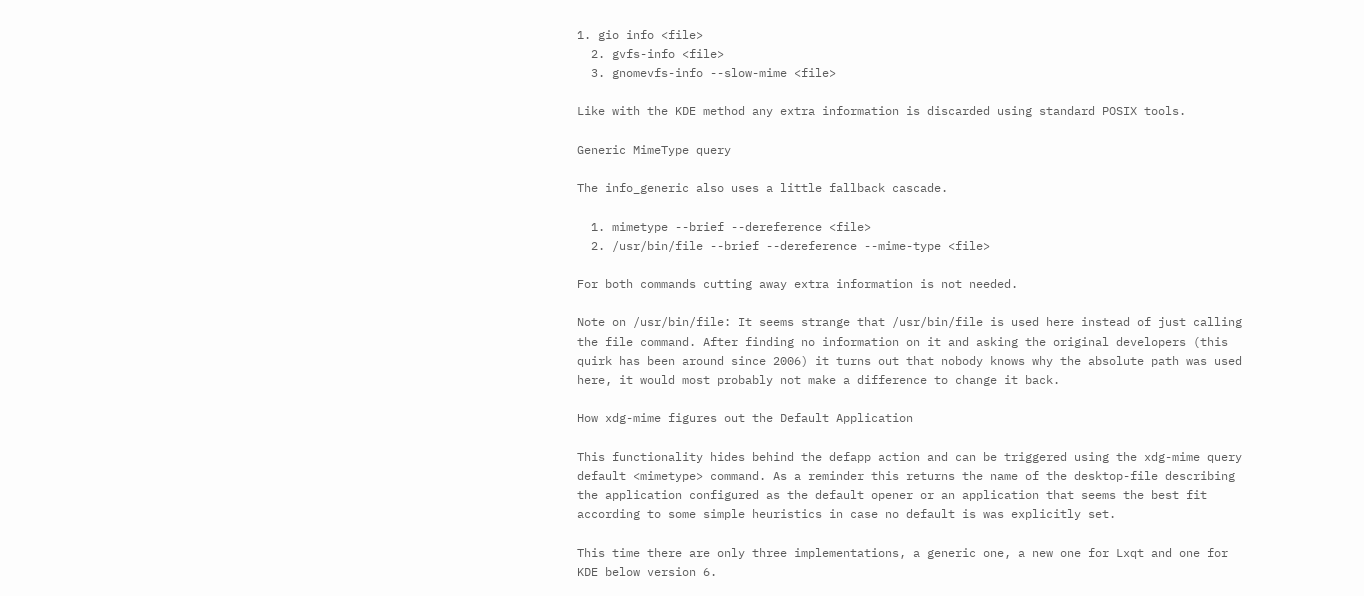1. gio info <file>
  2. gvfs-info <file>
  3. gnomevfs-info --slow-mime <file>

Like with the KDE method any extra information is discarded using standard POSIX tools.

Generic MimeType query

The info_generic also uses a little fallback cascade.

  1. mimetype --brief --dereference <file>
  2. /usr/bin/file --brief --dereference --mime-type <file>

For both commands cutting away extra information is not needed.

Note on /usr/bin/file: It seems strange that /usr/bin/file is used here instead of just calling the file command. After finding no information on it and asking the original developers (this quirk has been around since 2006) it turns out that nobody knows why the absolute path was used here, it would most probably not make a difference to change it back.

How xdg-mime figures out the Default Application

This functionality hides behind the defapp action and can be triggered using the xdg-mime query default <mimetype> command. As a reminder this returns the name of the desktop-file describing the application configured as the default opener or an application that seems the best fit according to some simple heuristics in case no default is was explicitly set.

This time there are only three implementations, a generic one, a new one for Lxqt and one for KDE below version 6.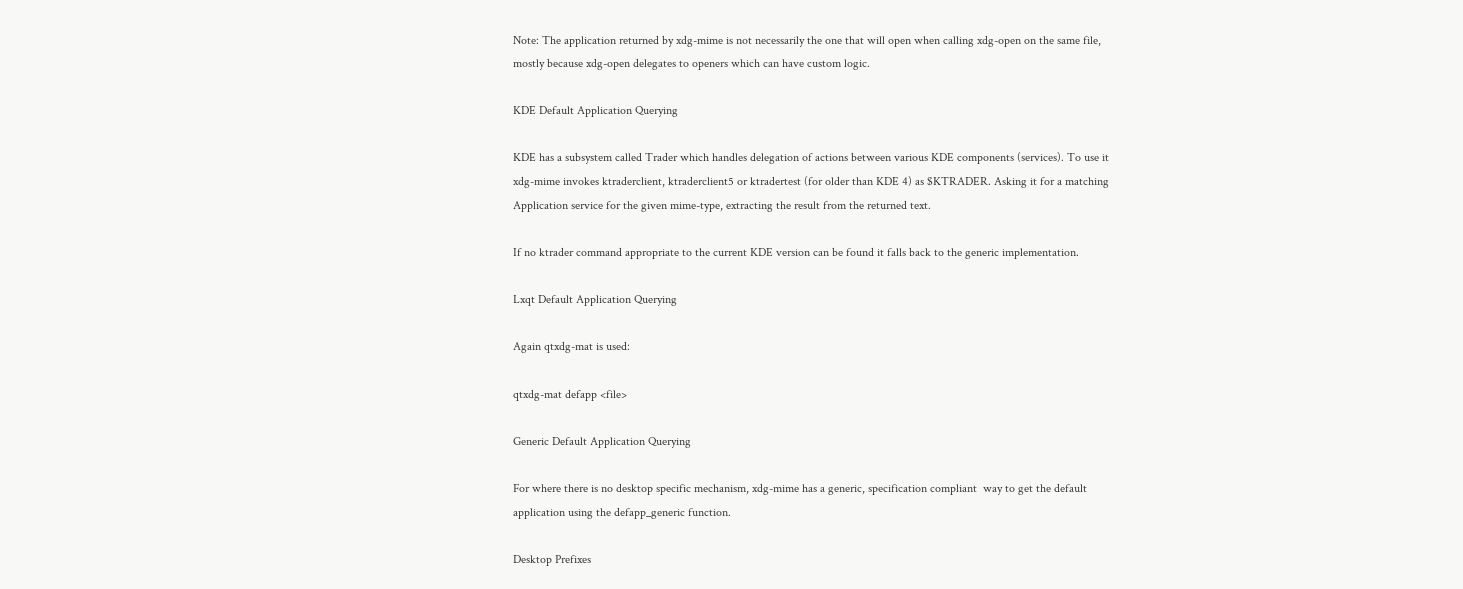Note: The application returned by xdg-mime is not necessarily the one that will open when calling xdg-open on the same file, mostly because xdg-open delegates to openers which can have custom logic.

KDE Default Application Querying

KDE has a subsystem called Trader which handles delegation of actions between various KDE components (services). To use it xdg-mime invokes ktraderclient, ktraderclient5 or ktradertest (for older than KDE 4) as $KTRADER. Asking it for a matching Application service for the given mime-type, extracting the result from the returned text.

If no ktrader command appropriate to the current KDE version can be found it falls back to the generic implementation.

Lxqt Default Application Querying

Again qtxdg-mat is used:

qtxdg-mat defapp <file>

Generic Default Application Querying

For where there is no desktop specific mechanism, xdg-mime has a generic, specification compliant  way to get the default application using the defapp_generic function.

Desktop Prefixes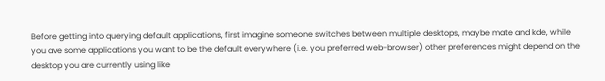Before getting into querying default applications, first imagine someone switches between multiple desktops, maybe mate and kde, while you ave some applications you want to be the default everywhere (i.e. you preferred web-browser) other preferences might depend on the desktop you are currently using like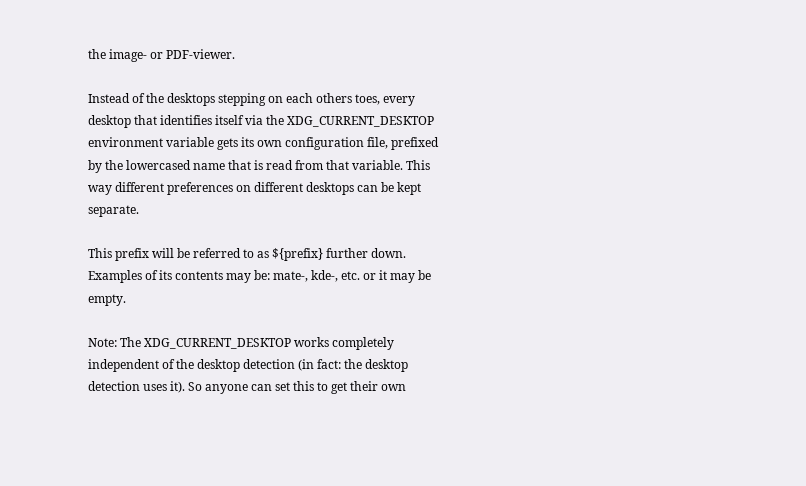the image- or PDF-viewer.

Instead of the desktops stepping on each others toes, every desktop that identifies itself via the XDG_CURRENT_DESKTOP environment variable gets its own configuration file, prefixed by the lowercased name that is read from that variable. This way different preferences on different desktops can be kept separate.

This prefix will be referred to as ${prefix} further down. Examples of its contents may be: mate-, kde-, etc. or it may be empty.

Note: The XDG_CURRENT_DESKTOP works completely independent of the desktop detection (in fact: the desktop detection uses it). So anyone can set this to get their own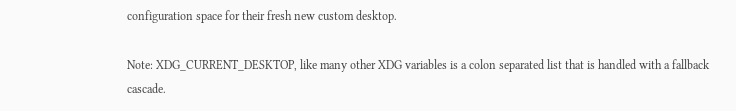configuration space for their fresh new custom desktop.

Note: XDG_CURRENT_DESKTOP, like many other XDG variables is a colon separated list that is handled with a fallback cascade.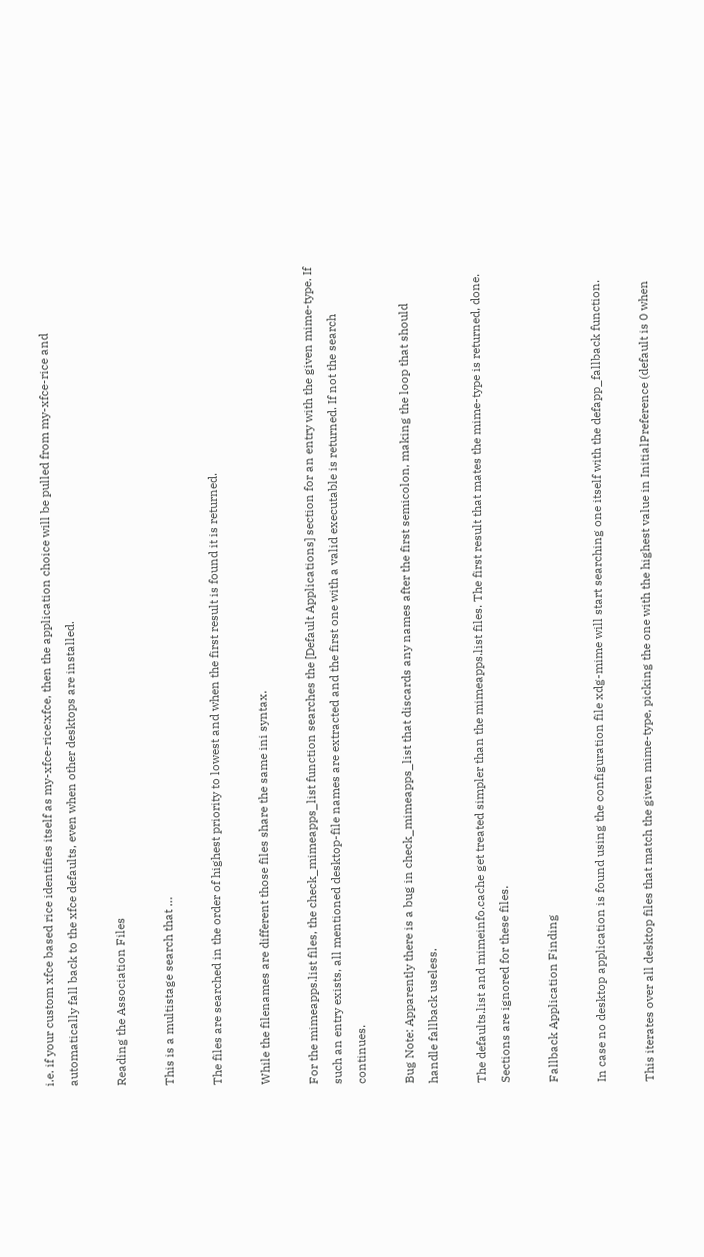i.e. if your custom xfce based rice identifies itself as my-xfce-rice:xfce, then the application choice will be pulled from my-xfce-rice and automatically fall back to the xfce defaults, even when other desktops are installed.

Reading the Association Files

This is a multistage search that …

The files are searched in the order of highest priority to lowest and when the first result is found it is returned.

While the filenames are different those files share the same ini syntax.

For the mimeapps.list files, the check_mimeapps_list function searches the [Default Applications] section for an entry with the given mime-type. If such an entry exists, all mentioned desktop-file names are extracted and the first one with a valid executable is returned. If not the search continues.

Bug Note: Apparently there is a bug in check_mimeapps_list that discards any names after the first semicolon, making the loop that should handle fallback useless.

The defaults.list and mimeinfo.cache get treated simpler than the mimeapps.list files. The first result that mates the mime-type is returned, done. Sections are ignored for these files.

Fallback Application Finding

In case no desktop application is found using the configuration file xdg-mime will start searching one itself with the defapp_fallback function.

This iterates over all desktop files that match the given mime-type, picking the one with the highest value in InitialPreference (default is 0 when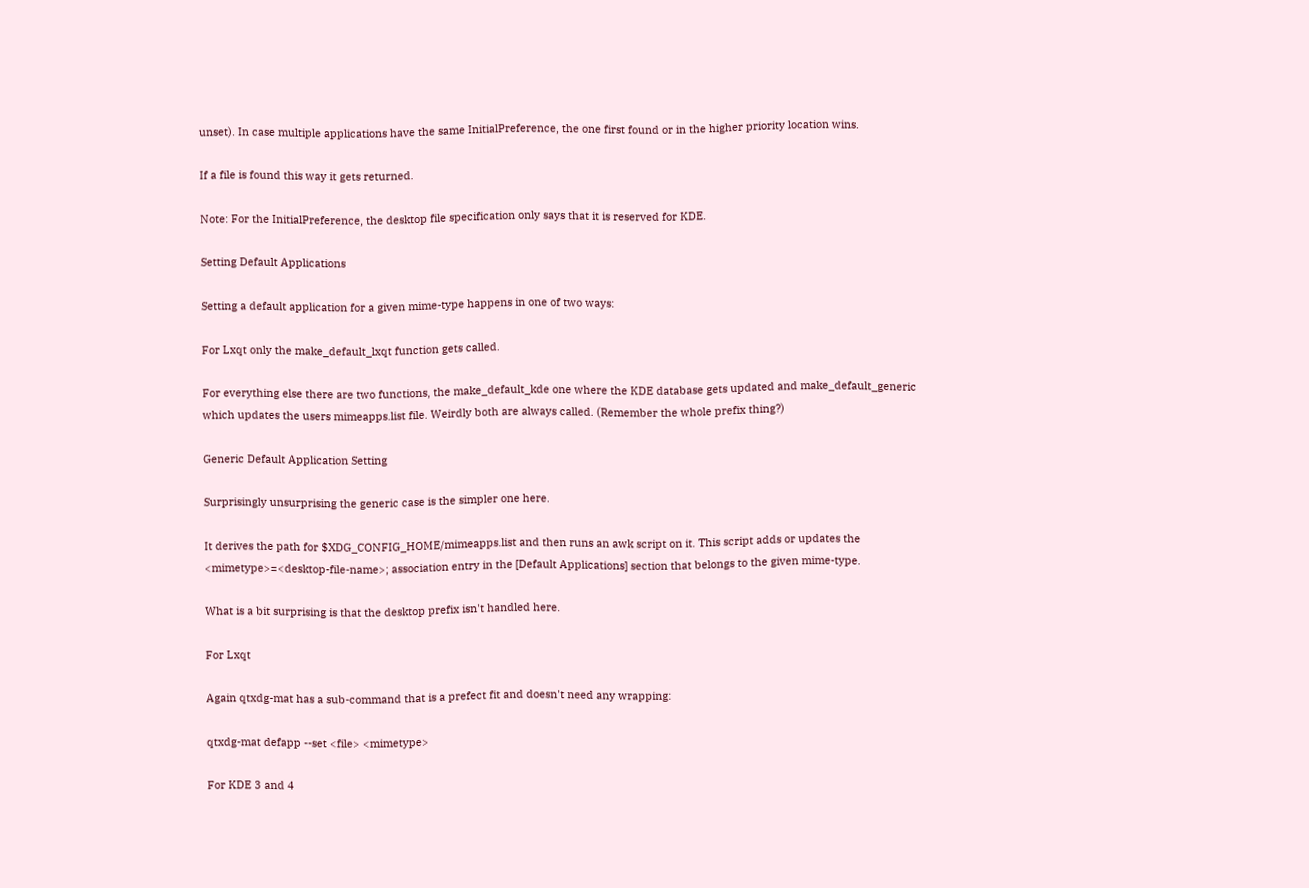unset). In case multiple applications have the same InitialPreference, the one first found or in the higher priority location wins.

If a file is found this way it gets returned.

Note: For the InitialPreference, the desktop file specification only says that it is reserved for KDE.

Setting Default Applications

Setting a default application for a given mime-type happens in one of two ways:

For Lxqt only the make_default_lxqt function gets called.

For everything else there are two functions, the make_default_kde one where the KDE database gets updated and make_default_generic which updates the users mimeapps.list file. Weirdly both are always called. (Remember the whole prefix thing?)

Generic Default Application Setting

Surprisingly unsurprising the generic case is the simpler one here.

It derives the path for $XDG_CONFIG_HOME/mimeapps.list and then runs an awk script on it. This script adds or updates the <mimetype>=<desktop-file-name>; association entry in the [Default Applications] section that belongs to the given mime-type.

What is a bit surprising is that the desktop prefix isn't handled here.

For Lxqt

Again qtxdg-mat has a sub-command that is a prefect fit and doesn't need any wrapping:

qtxdg-mat defapp --set <file> <mimetype>

For KDE 3 and 4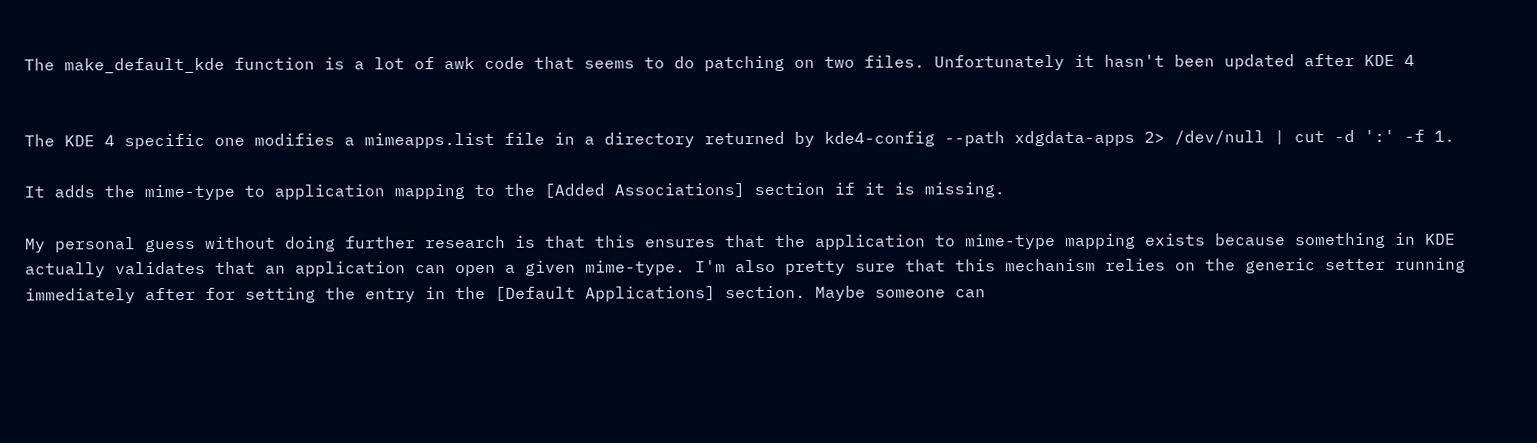The make_default_kde function is a lot of awk code that seems to do patching on two files. Unfortunately it hasn't been updated after KDE 4


The KDE 4 specific one modifies a mimeapps.list file in a directory returned by kde4-config --path xdgdata-apps 2> /dev/null | cut -d ':' -f 1.

It adds the mime-type to application mapping to the [Added Associations] section if it is missing.

My personal guess without doing further research is that this ensures that the application to mime-type mapping exists because something in KDE actually validates that an application can open a given mime-type. I'm also pretty sure that this mechanism relies on the generic setter running immediately after for setting the entry in the [Default Applications] section. Maybe someone can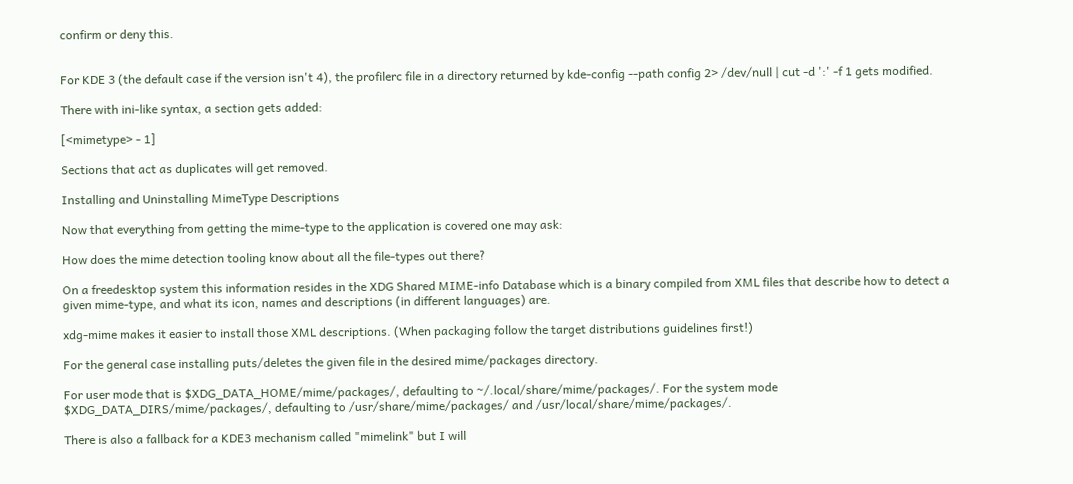confirm or deny this.


For KDE 3 (the default case if the version isn't 4), the profilerc file in a directory returned by kde-config --path config 2> /dev/null | cut -d ':' -f 1 gets modified.

There with ini-like syntax, a section gets added:

[<mimetype> - 1]

Sections that act as duplicates will get removed.

Installing and Uninstalling MimeType Descriptions

Now that everything from getting the mime-type to the application is covered one may ask:

How does the mime detection tooling know about all the file-types out there?

On a freedesktop system this information resides in the XDG Shared MIME-info Database which is a binary compiled from XML files that describe how to detect a given mime-type, and what its icon, names and descriptions (in different languages) are.

xdg-mime makes it easier to install those XML descriptions. (When packaging follow the target distributions guidelines first!)

For the general case installing puts/deletes the given file in the desired mime/packages directory.

For user mode that is $XDG_DATA_HOME/mime/packages/, defaulting to ~/.local/share/mime/packages/. For the system mode $XDG_DATA_DIRS/mime/packages/, defaulting to /usr/share/mime/packages/ and /usr/local/share/mime/packages/.

There is also a fallback for a KDE3 mechanism called "mimelink" but I will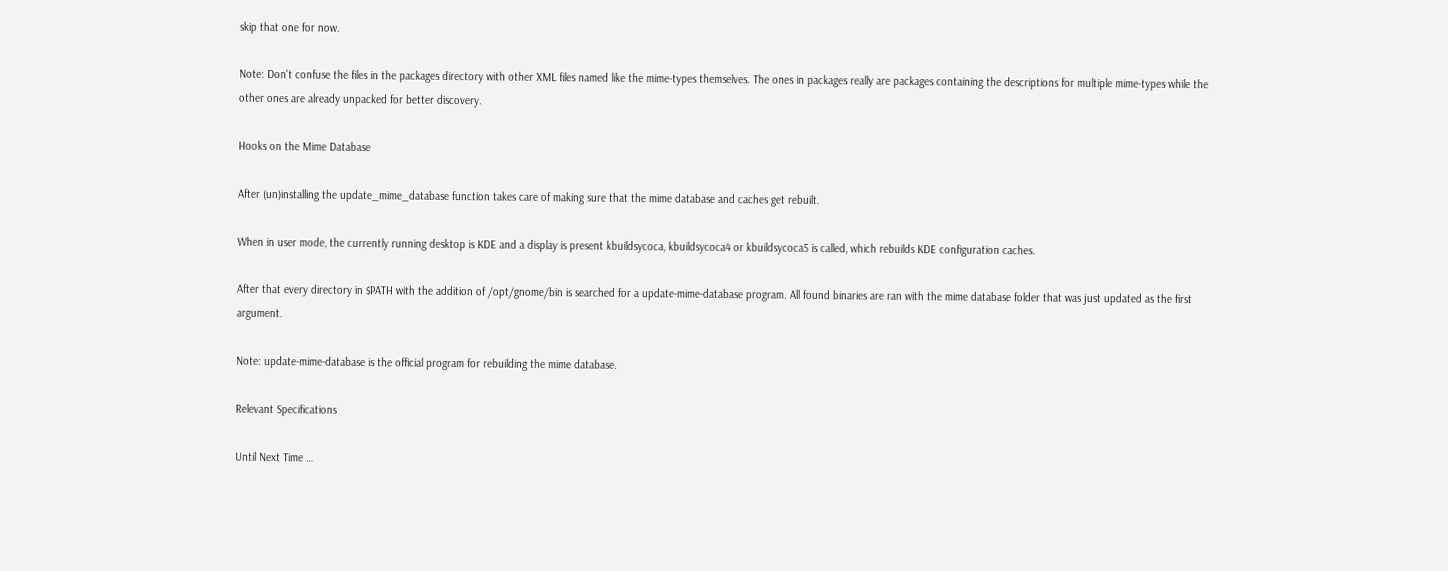skip that one for now.

Note: Don't confuse the files in the packages directory with other XML files named like the mime-types themselves. The ones in packages really are packages containing the descriptions for multiple mime-types while the other ones are already unpacked for better discovery.

Hooks on the Mime Database

After (un)installing the update_mime_database function takes care of making sure that the mime database and caches get rebuilt.

When in user mode, the currently running desktop is KDE and a display is present kbuildsycoca, kbuildsycoca4 or kbuildsycoca5 is called, which rebuilds KDE configuration caches.

After that every directory in $PATH with the addition of /opt/gnome/bin is searched for a update-mime-database program. All found binaries are ran with the mime database folder that was just updated as the first argument.

Note: update-mime-database is the official program for rebuilding the mime database.

Relevant Specifications

Until Next Time …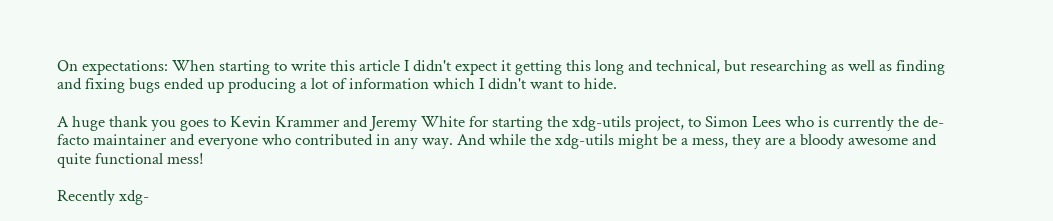On expectations: When starting to write this article I didn't expect it getting this long and technical, but researching as well as finding and fixing bugs ended up producing a lot of information which I didn't want to hide.

A huge thank you goes to Kevin Krammer and Jeremy White for starting the xdg-utils project, to Simon Lees who is currently the de-facto maintainer and everyone who contributed in any way. And while the xdg-utils might be a mess, they are a bloody awesome and quite functional mess!

Recently xdg-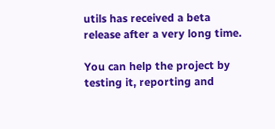utils has received a beta release after a very long time.

You can help the project by testing it, reporting and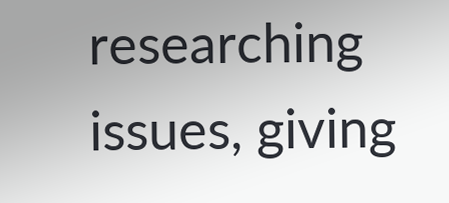researching issues, giving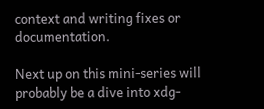context and writing fixes or documentation.

Next up on this mini-series will probably be a dive into xdg-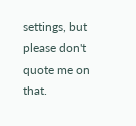settings, but please don't quote me on that.